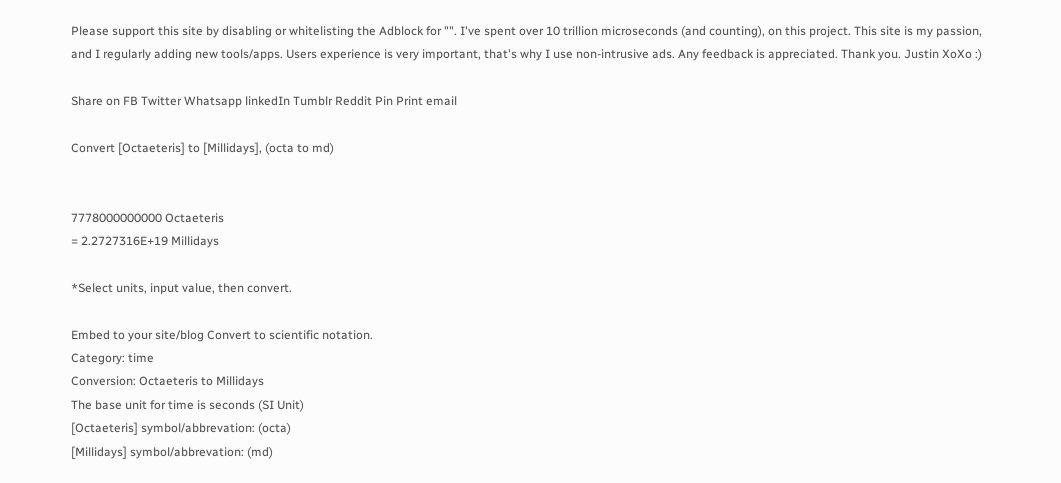Please support this site by disabling or whitelisting the Adblock for "". I've spent over 10 trillion microseconds (and counting), on this project. This site is my passion, and I regularly adding new tools/apps. Users experience is very important, that's why I use non-intrusive ads. Any feedback is appreciated. Thank you. Justin XoXo :)

Share on FB Twitter Whatsapp linkedIn Tumblr Reddit Pin Print email

Convert [Octaeteris] to [Millidays], (octa to md)


7778000000000 Octaeteris
= 2.2727316E+19 Millidays

*Select units, input value, then convert.

Embed to your site/blog Convert to scientific notation.
Category: time
Conversion: Octaeteris to Millidays
The base unit for time is seconds (SI Unit)
[Octaeteris] symbol/abbrevation: (octa)
[Millidays] symbol/abbrevation: (md)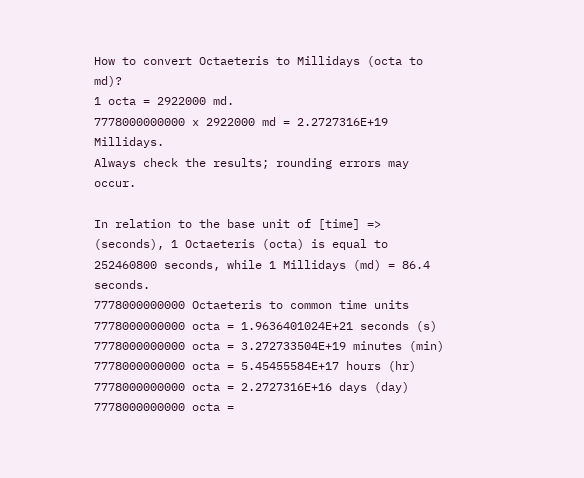How to convert Octaeteris to Millidays (octa to md)?
1 octa = 2922000 md.
7778000000000 x 2922000 md = 2.2727316E+19 Millidays.
Always check the results; rounding errors may occur.

In relation to the base unit of [time] => (seconds), 1 Octaeteris (octa) is equal to 252460800 seconds, while 1 Millidays (md) = 86.4 seconds.
7778000000000 Octaeteris to common time units
7778000000000 octa = 1.9636401024E+21 seconds (s)
7778000000000 octa = 3.272733504E+19 minutes (min)
7778000000000 octa = 5.45455584E+17 hours (hr)
7778000000000 octa = 2.2727316E+16 days (day)
7778000000000 octa =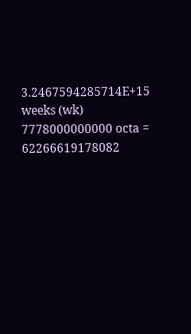3.2467594285714E+15 weeks (wk)
7778000000000 octa = 62266619178082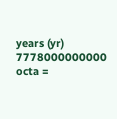years (yr)
7778000000000 octa =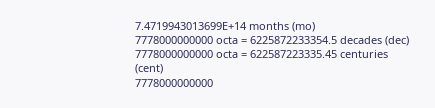7.4719943013699E+14 months (mo)
7778000000000 octa = 6225872233354.5 decades (dec)
7778000000000 octa = 622587223335.45 centuries (cent)
7778000000000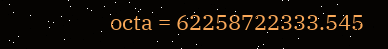octa = 62258722333.545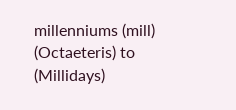millenniums (mill)
(Octaeteris) to (Millidays)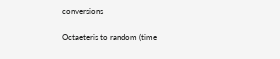conversions

Octaeteris to random (time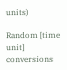units)

Random [time unit] conversions